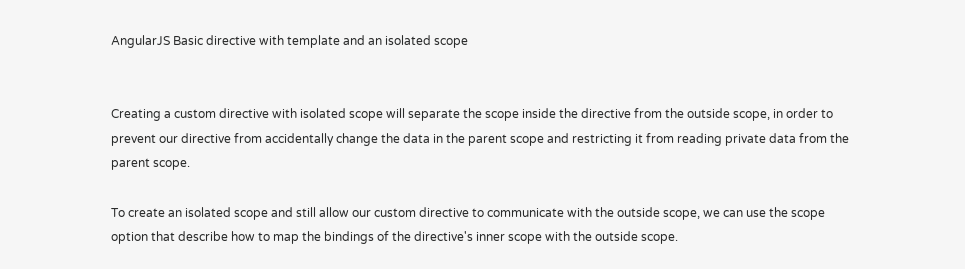AngularJS Basic directive with template and an isolated scope


Creating a custom directive with isolated scope will separate the scope inside the directive from the outside scope, in order to prevent our directive from accidentally change the data in the parent scope and restricting it from reading private data from the parent scope.

To create an isolated scope and still allow our custom directive to communicate with the outside scope, we can use the scope option that describe how to map the bindings of the directive's inner scope with the outside scope.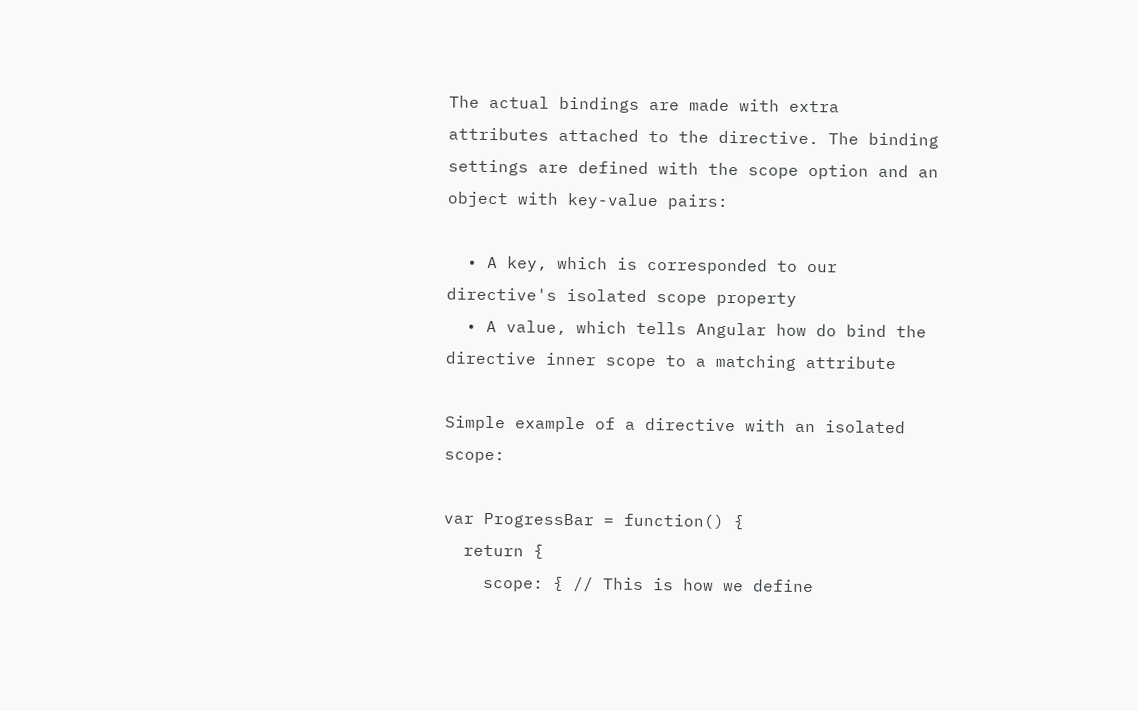The actual bindings are made with extra attributes attached to the directive. The binding settings are defined with the scope option and an object with key-value pairs:

  • A key, which is corresponded to our directive's isolated scope property
  • A value, which tells Angular how do bind the directive inner scope to a matching attribute

Simple example of a directive with an isolated scope:

var ProgressBar = function() {
  return {
    scope: { // This is how we define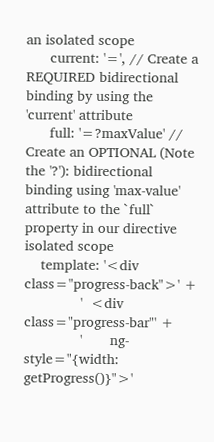an isolated scope
      current: '=', // Create a REQUIRED bidirectional binding by using the 'current' attribute
      full: '=?maxValue' // Create an OPTIONAL (Note the '?'): bidirectional binding using 'max-value' attribute to the `full` property in our directive isolated scope
    template: '<div class="progress-back">' +
              '  <div class="progress-bar"' +
              '       ng-style="{width: getProgress()}">'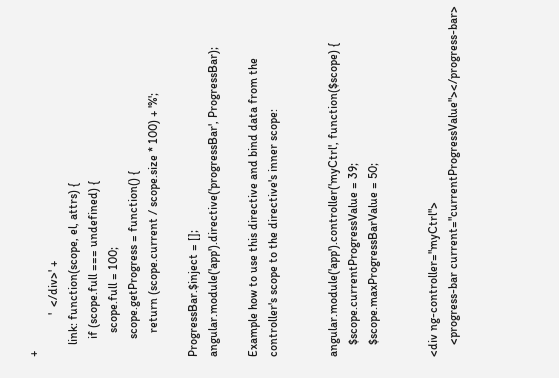+
              '  </div>' +
    link: function(scope, el, attrs) {
      if (scope.full === undefined) {
        scope.full = 100;
      scope.getProgress = function() {
        return (scope.current / scope.size * 100) + '%';

ProgressBar.$inject = [];
angular.module('app').directive('progressBar', ProgressBar);

Example how to use this directive and bind data from the controller's scope to the directive's inner scope:


angular.module('app').controller('myCtrl', function($scope) {
    $scope.currentProgressValue = 39;
    $scope.maxProgressBarValue = 50;


<div ng-controller="myCtrl">
    <progress-bar current="currentProgressValue"></progress-bar>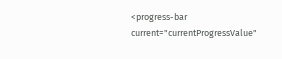<progress-bar current="currentProgressValue"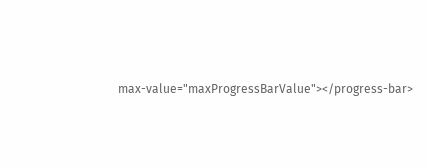max-value="maxProgressBarValue"></progress-bar>